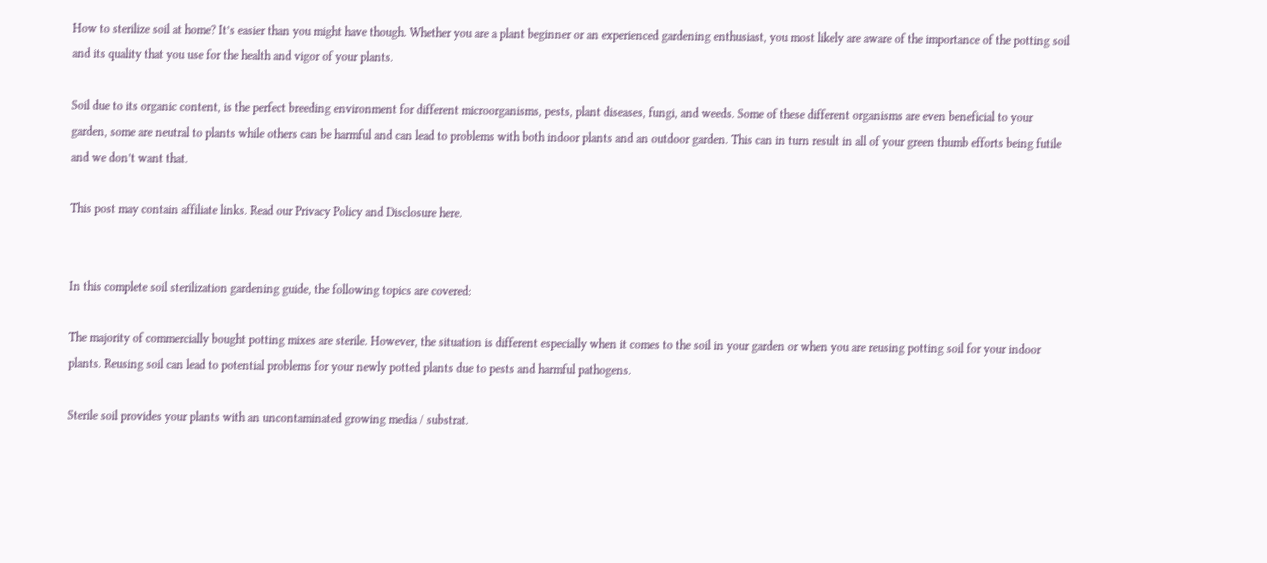How to sterilize soil at home? It’s easier than you might have though. Whether you are a plant beginner or an experienced gardening enthusiast, you most likely are aware of the importance of the potting soil and its quality that you use for the health and vigor of your plants.

Soil due to its organic content, is the perfect breeding environment for different microorganisms, pests, plant diseases, fungi, and weeds. Some of these different organisms are even beneficial to your garden, some are neutral to plants while others can be harmful and can lead to problems with both indoor plants and an outdoor garden. This can in turn result in all of your green thumb efforts being futile and we don’t want that.

This post may contain affiliate links. Read our Privacy Policy and Disclosure here.


In this complete soil sterilization gardening guide, the following topics are covered:

The majority of commercially bought potting mixes are sterile. However, the situation is different especially when it comes to the soil in your garden or when you are reusing potting soil for your indoor plants. Reusing soil can lead to potential problems for your newly potted plants due to pests and harmful pathogens.

Sterile soil provides your plants with an uncontaminated growing media / substrat.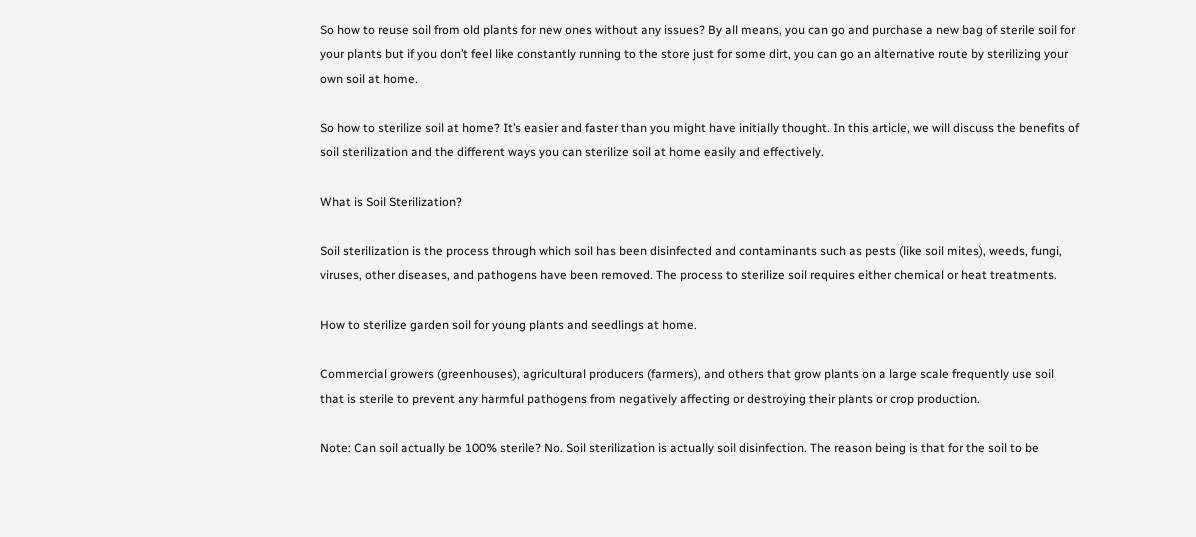So how to reuse soil from old plants for new ones without any issues? By all means, you can go and purchase a new bag of sterile soil for your plants but if you don’t feel like constantly running to the store just for some dirt, you can go an alternative route by sterilizing your own soil at home.

So how to sterilize soil at home? It’s easier and faster than you might have initially thought. In this article, we will discuss the benefits of soil sterilization and the different ways you can sterilize soil at home easily and effectively.

What is Soil Sterilization?

Soil sterilization is the process through which soil has been disinfected and contaminants such as pests (like soil mites), weeds, fungi, viruses, other diseases, and pathogens have been removed. The process to sterilize soil requires either chemical or heat treatments.

How to sterilize garden soil for young plants and seedlings at home.

Commercial growers (greenhouses), agricultural producers (farmers), and others that grow plants on a large scale frequently use soil that is sterile to prevent any harmful pathogens from negatively affecting or destroying their plants or crop production.

Note: Can soil actually be 100% sterile? No. Soil sterilization is actually soil disinfection. The reason being is that for the soil to be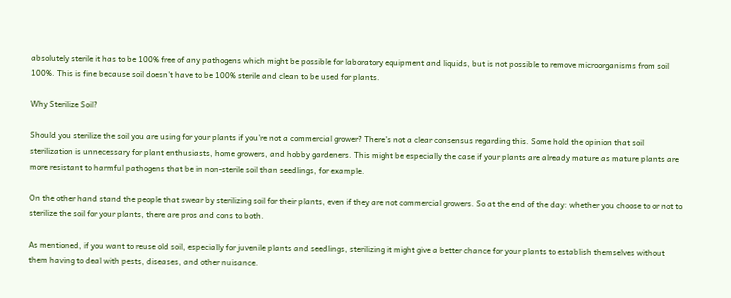absolutely sterile it has to be 100% free of any pathogens which might be possible for laboratory equipment and liquids, but is not possible to remove microorganisms from soil 100%. This is fine because soil doesn’t have to be 100% sterile and clean to be used for plants.

Why Sterilize Soil?

Should you sterilize the soil you are using for your plants if you’re not a commercial grower? There’s not a clear consensus regarding this. Some hold the opinion that soil sterilization is unnecessary for plant enthusiasts, home growers, and hobby gardeners. This might be especially the case if your plants are already mature as mature plants are more resistant to harmful pathogens that be in non-sterile soil than seedlings, for example.

On the other hand stand the people that swear by sterilizing soil for their plants, even if they are not commercial growers. So at the end of the day: whether you choose to or not to sterilize the soil for your plants, there are pros and cons to both.

As mentioned, if you want to reuse old soil, especially for juvenile plants and seedlings, sterilizing it might give a better chance for your plants to establish themselves without them having to deal with pests, diseases, and other nuisance.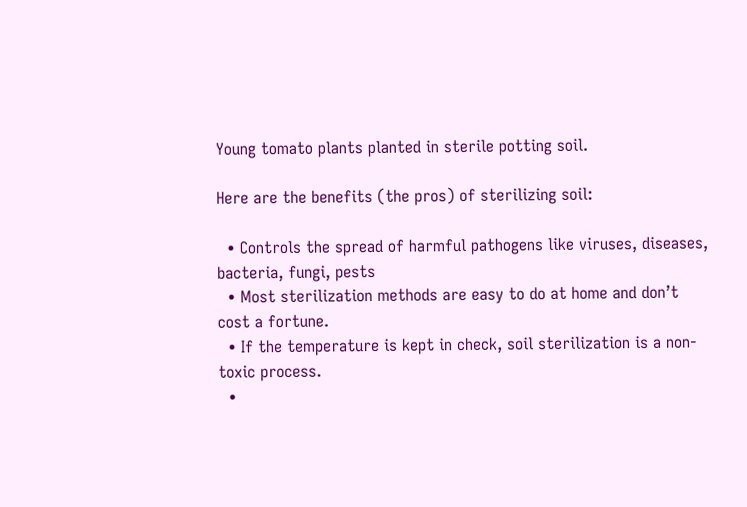Young tomato plants planted in sterile potting soil.

Here are the benefits (the pros) of sterilizing soil:

  • Controls the spread of harmful pathogens like viruses, diseases, bacteria, fungi, pests
  • Most sterilization methods are easy to do at home and don’t cost a fortune.
  • If the temperature is kept in check, soil sterilization is a non-toxic process.
  •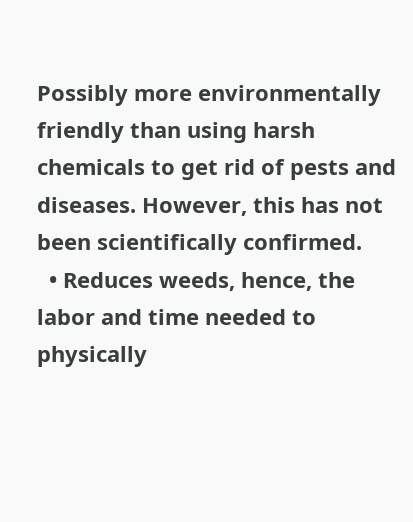Possibly more environmentally friendly than using harsh chemicals to get rid of pests and diseases. However, this has not been scientifically confirmed.
  • Reduces weeds, hence, the labor and time needed to physically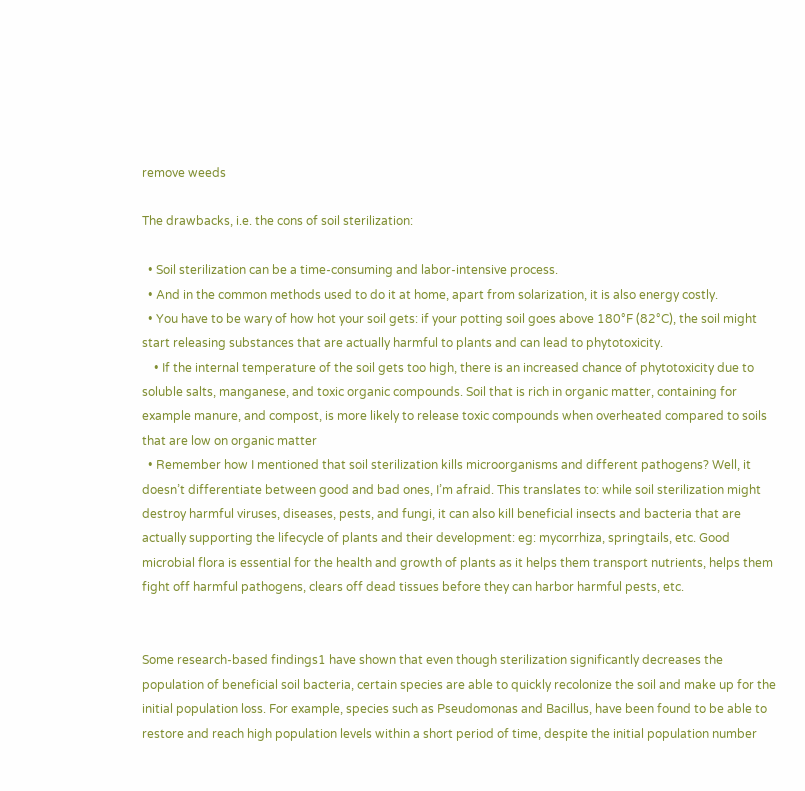remove weeds

The drawbacks, i.e. the cons of soil sterilization:

  • Soil sterilization can be a time-consuming and labor-intensive process.
  • And in the common methods used to do it at home, apart from solarization, it is also energy costly.
  • You have to be wary of how hot your soil gets: if your potting soil goes above 180°F (82°C), the soil might start releasing substances that are actually harmful to plants and can lead to phytotoxicity.
    • If the internal temperature of the soil gets too high, there is an increased chance of phytotoxicity due to soluble salts, manganese, and toxic organic compounds. Soil that is rich in organic matter, containing for example manure, and compost, is more likely to release toxic compounds when overheated compared to soils that are low on organic matter
  • Remember how I mentioned that soil sterilization kills microorganisms and different pathogens? Well, it doesn’t differentiate between good and bad ones, I’m afraid. This translates to: while soil sterilization might destroy harmful viruses, diseases, pests, and fungi, it can also kill beneficial insects and bacteria that are actually supporting the lifecycle of plants and their development: eg: mycorrhiza, springtails, etc. Good microbial flora is essential for the health and growth of plants as it helps them transport nutrients, helps them fight off harmful pathogens, clears off dead tissues before they can harbor harmful pests, etc.


Some research-based findings1 have shown that even though sterilization significantly decreases the population of beneficial soil bacteria, certain species are able to quickly recolonize the soil and make up for the initial population loss. For example, species such as Pseudomonas and Bacillus, have been found to be able to restore and reach high population levels within a short period of time, despite the initial population number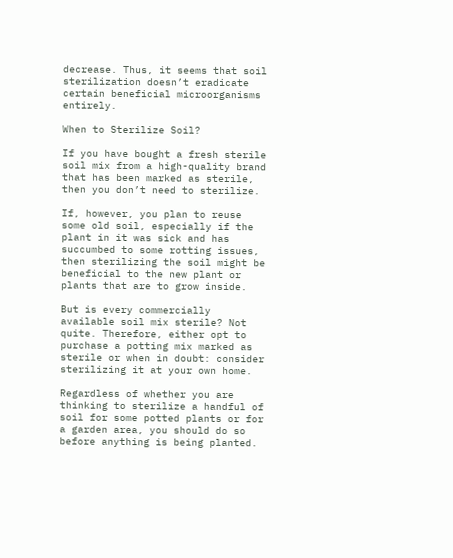decrease. Thus, it seems that soil sterilization doesn’t eradicate certain beneficial microorganisms entirely.

When to Sterilize Soil?

If you have bought a fresh sterile soil mix from a high-quality brand that has been marked as sterile, then you don’t need to sterilize.

If, however, you plan to reuse some old soil, especially if the plant in it was sick and has succumbed to some rotting issues, then sterilizing the soil might be beneficial to the new plant or plants that are to grow inside.

But is every commercially available soil mix sterile? Not quite. Therefore, either opt to purchase a potting mix marked as sterile or when in doubt: consider sterilizing it at your own home.

Regardless of whether you are thinking to sterilize a handful of soil for some potted plants or for a garden area, you should do so before anything is being planted.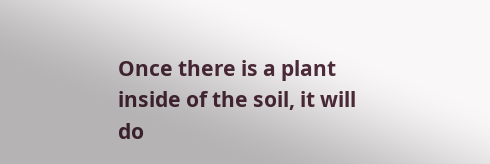Once there is a plant inside of the soil, it will do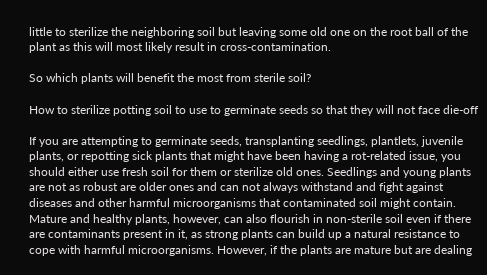little to sterilize the neighboring soil but leaving some old one on the root ball of the plant as this will most likely result in cross-contamination.

So which plants will benefit the most from sterile soil?

How to sterilize potting soil to use to germinate seeds so that they will not face die-off

If you are attempting to germinate seeds, transplanting seedlings, plantlets, juvenile plants, or repotting sick plants that might have been having a rot-related issue, you should either use fresh soil for them or sterilize old ones. Seedlings and young plants are not as robust are older ones and can not always withstand and fight against diseases and other harmful microorganisms that contaminated soil might contain. Mature and healthy plants, however, can also flourish in non-sterile soil even if there are contaminants present in it, as strong plants can build up a natural resistance to cope with harmful microorganisms. However, if the plants are mature but are dealing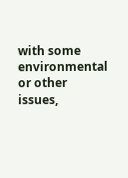with some environmental or other issues,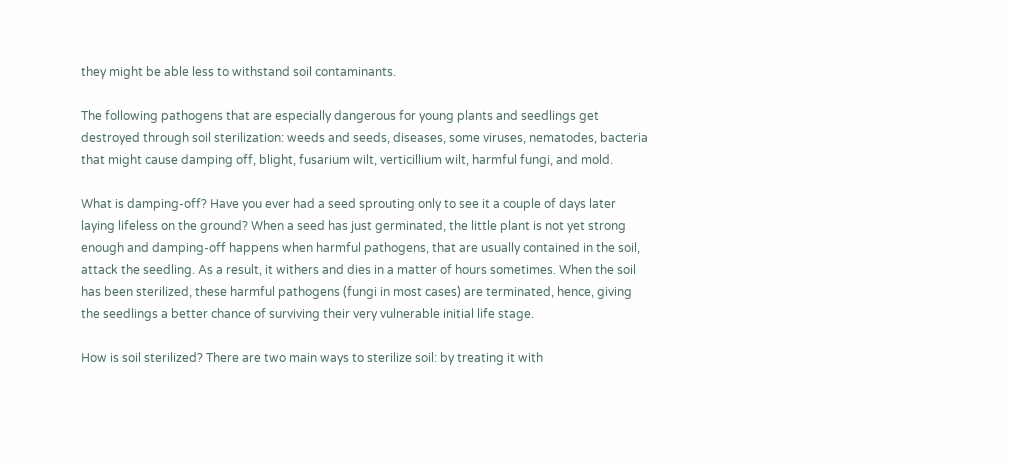they might be able less to withstand soil contaminants.

The following pathogens that are especially dangerous for young plants and seedlings get destroyed through soil sterilization: weeds and seeds, diseases, some viruses, nematodes, bacteria that might cause damping off, blight, fusarium wilt, verticillium wilt, harmful fungi, and mold.

What is damping-off? Have you ever had a seed sprouting only to see it a couple of days later laying lifeless on the ground? When a seed has just germinated, the little plant is not yet strong enough and damping-off happens when harmful pathogens, that are usually contained in the soil, attack the seedling. As a result, it withers and dies in a matter of hours sometimes. When the soil has been sterilized, these harmful pathogens (fungi in most cases) are terminated, hence, giving the seedlings a better chance of surviving their very vulnerable initial life stage.

How is soil sterilized? There are two main ways to sterilize soil: by treating it with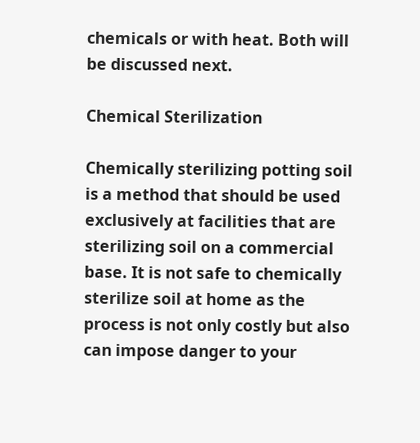chemicals or with heat. Both will be discussed next.

Chemical Sterilization

Chemically sterilizing potting soil is a method that should be used exclusively at facilities that are sterilizing soil on a commercial base. It is not safe to chemically sterilize soil at home as the process is not only costly but also can impose danger to your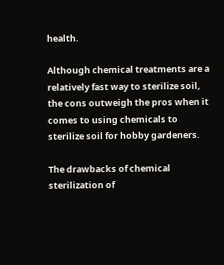health.

Although chemical treatments are a relatively fast way to sterilize soil, the cons outweigh the pros when it comes to using chemicals to sterilize soil for hobby gardeners.

The drawbacks of chemical sterilization of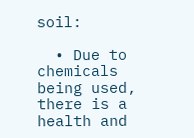soil:

  • Due to chemicals being used, there is a health and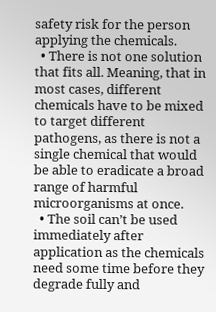safety risk for the person applying the chemicals.
  • There is not one solution that fits all. Meaning, that in most cases, different chemicals have to be mixed to target different pathogens, as there is not a single chemical that would be able to eradicate a broad range of harmful microorganisms at once.
  • The soil can’t be used immediately after application as the chemicals need some time before they degrade fully and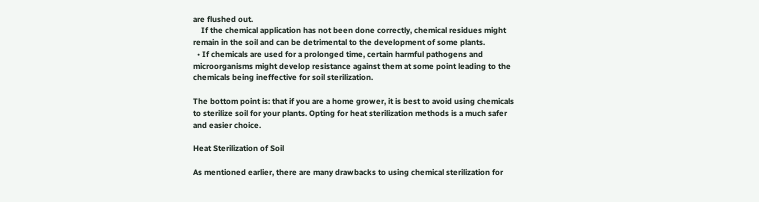are flushed out.
    If the chemical application has not been done correctly, chemical residues might remain in the soil and can be detrimental to the development of some plants.
  • If chemicals are used for a prolonged time, certain harmful pathogens and microorganisms might develop resistance against them at some point leading to the chemicals being ineffective for soil sterilization.

The bottom point is: that if you are a home grower, it is best to avoid using chemicals to sterilize soil for your plants. Opting for heat sterilization methods is a much safer and easier choice.

Heat Sterilization of Soil

As mentioned earlier, there are many drawbacks to using chemical sterilization for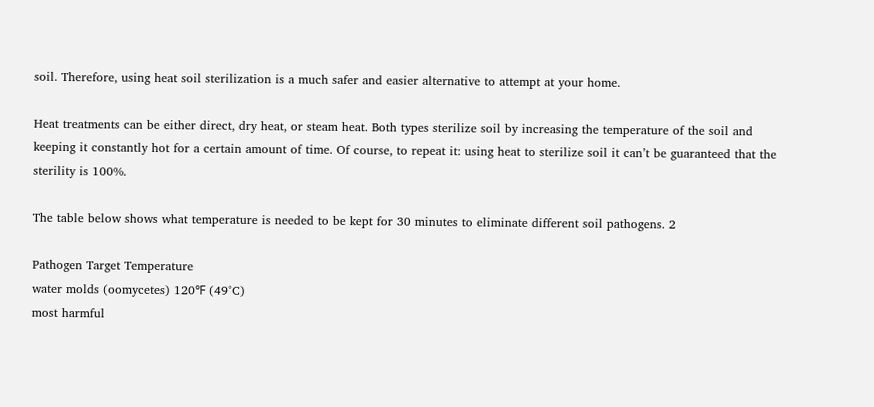soil. Therefore, using heat soil sterilization is a much safer and easier alternative to attempt at your home.

Heat treatments can be either direct, dry heat, or steam heat. Both types sterilize soil by increasing the temperature of the soil and keeping it constantly hot for a certain amount of time. Of course, to repeat it: using heat to sterilize soil it can’t be guaranteed that the sterility is 100%.

The table below shows what temperature is needed to be kept for 30 minutes to eliminate different soil pathogens. 2

Pathogen Target Temperature
water molds (oomycetes) 120℉ (49°C)
most harmful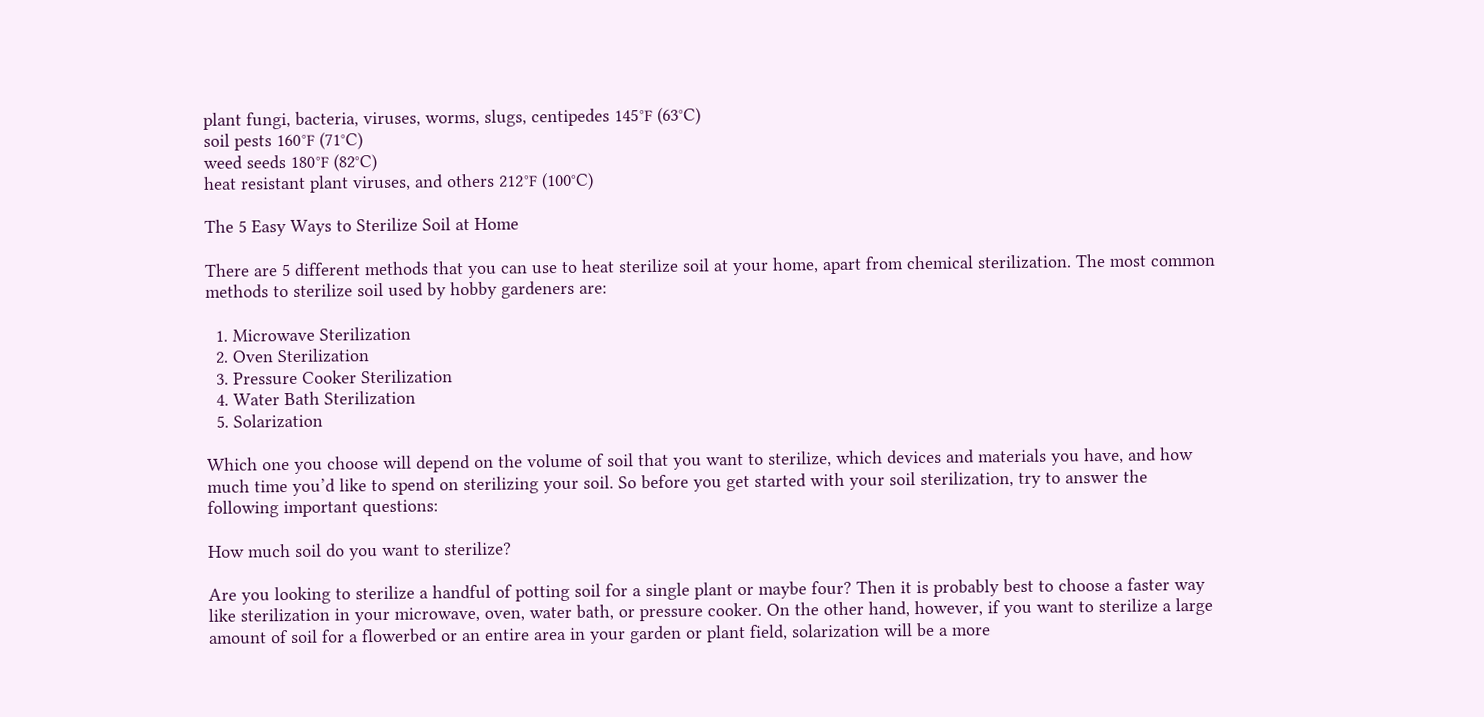plant fungi, bacteria, viruses, worms, slugs, centipedes 145℉ (63°C)
soil pests 160℉ (71°C)
weed seeds 180℉ (82°C)
heat resistant plant viruses, and others 212℉ (100°C)

The 5 Easy Ways to Sterilize Soil at Home

There are 5 different methods that you can use to heat sterilize soil at your home, apart from chemical sterilization. The most common methods to sterilize soil used by hobby gardeners are:

  1. Microwave Sterilization
  2. Oven Sterilization
  3. Pressure Cooker Sterilization
  4. Water Bath Sterilization
  5. Solarization

Which one you choose will depend on the volume of soil that you want to sterilize, which devices and materials you have, and how much time you’d like to spend on sterilizing your soil. So before you get started with your soil sterilization, try to answer the following important questions:

How much soil do you want to sterilize?

Are you looking to sterilize a handful of potting soil for a single plant or maybe four? Then it is probably best to choose a faster way like sterilization in your microwave, oven, water bath, or pressure cooker. On the other hand, however, if you want to sterilize a large amount of soil for a flowerbed or an entire area in your garden or plant field, solarization will be a more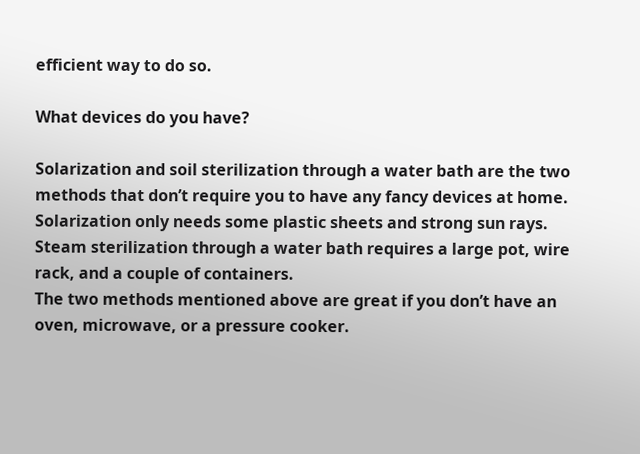efficient way to do so.

What devices do you have?

Solarization and soil sterilization through a water bath are the two methods that don’t require you to have any fancy devices at home. Solarization only needs some plastic sheets and strong sun rays. Steam sterilization through a water bath requires a large pot, wire rack, and a couple of containers.
The two methods mentioned above are great if you don’t have an oven, microwave, or a pressure cooker.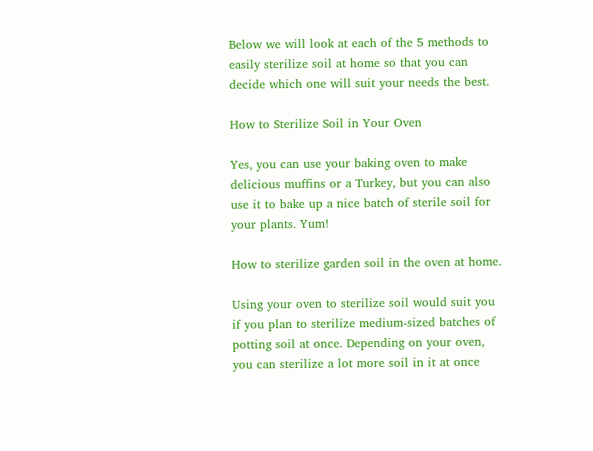Below we will look at each of the 5 methods to easily sterilize soil at home so that you can decide which one will suit your needs the best.

How to Sterilize Soil in Your Oven

Yes, you can use your baking oven to make delicious muffins or a Turkey, but you can also use it to bake up a nice batch of sterile soil for your plants. Yum!

How to sterilize garden soil in the oven at home.

Using your oven to sterilize soil would suit you if you plan to sterilize medium-sized batches of potting soil at once. Depending on your oven, you can sterilize a lot more soil in it at once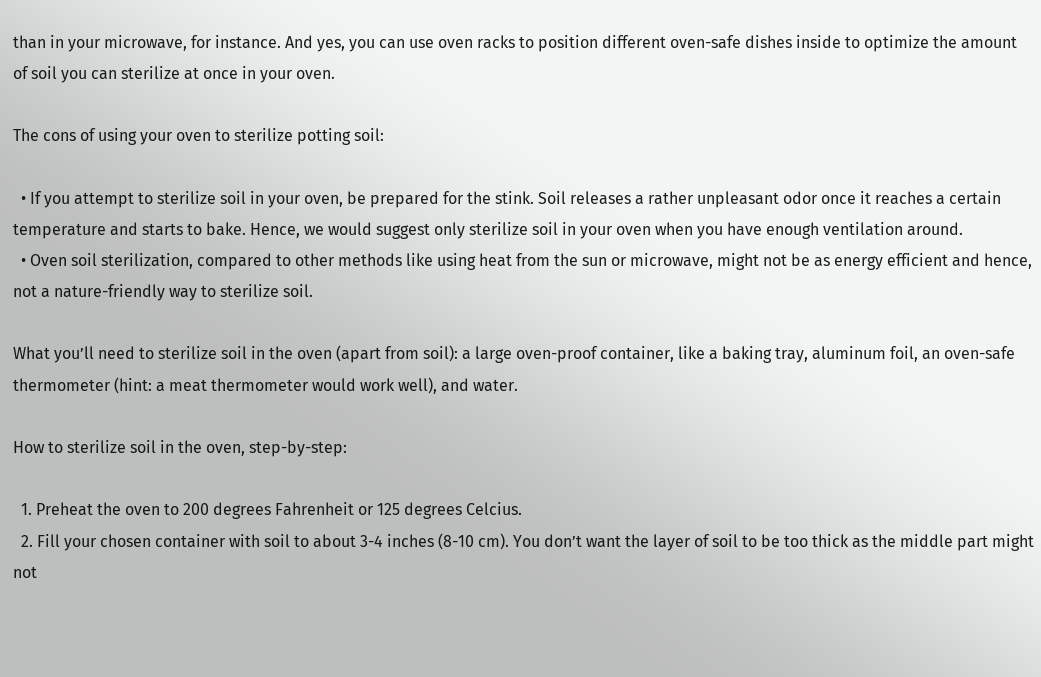than in your microwave, for instance. And yes, you can use oven racks to position different oven-safe dishes inside to optimize the amount of soil you can sterilize at once in your oven.

The cons of using your oven to sterilize potting soil:

  • If you attempt to sterilize soil in your oven, be prepared for the stink. Soil releases a rather unpleasant odor once it reaches a certain temperature and starts to bake. Hence, we would suggest only sterilize soil in your oven when you have enough ventilation around.
  • Oven soil sterilization, compared to other methods like using heat from the sun or microwave, might not be as energy efficient and hence, not a nature-friendly way to sterilize soil.

What you’ll need to sterilize soil in the oven (apart from soil): a large oven-proof container, like a baking tray, aluminum foil, an oven-safe thermometer (hint: a meat thermometer would work well), and water.

How to sterilize soil in the oven, step-by-step:

  1. Preheat the oven to 200 degrees Fahrenheit or 125 degrees Celcius.
  2. Fill your chosen container with soil to about 3-4 inches (8-10 cm). You don’t want the layer of soil to be too thick as the middle part might not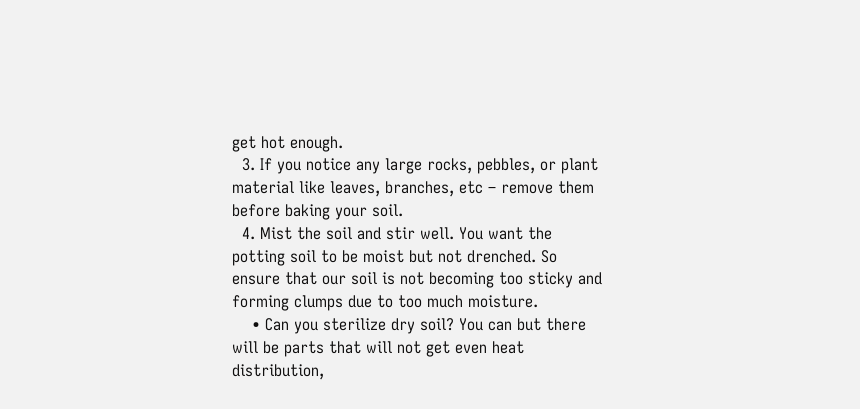get hot enough.
  3. If you notice any large rocks, pebbles, or plant material like leaves, branches, etc – remove them before baking your soil.
  4. Mist the soil and stir well. You want the potting soil to be moist but not drenched. So ensure that our soil is not becoming too sticky and forming clumps due to too much moisture.
    • Can you sterilize dry soil? You can but there will be parts that will not get even heat distribution,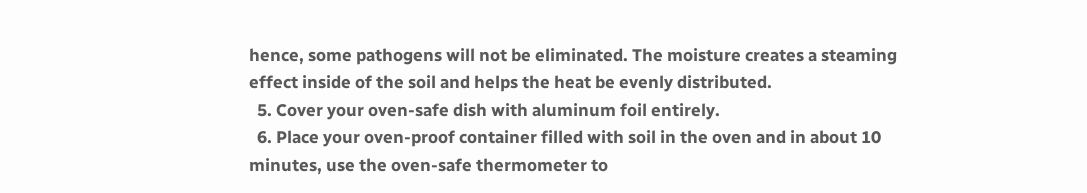hence, some pathogens will not be eliminated. The moisture creates a steaming effect inside of the soil and helps the heat be evenly distributed.
  5. Cover your oven-safe dish with aluminum foil entirely.
  6. Place your oven-proof container filled with soil in the oven and in about 10 minutes, use the oven-safe thermometer to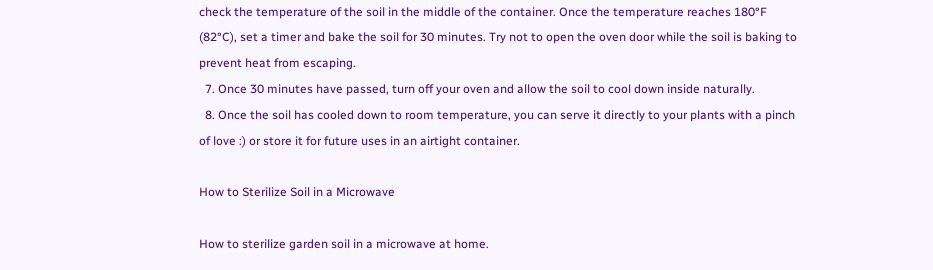check the temperature of the soil in the middle of the container. Once the temperature reaches 180°F (82°C), set a timer and bake the soil for 30 minutes. Try not to open the oven door while the soil is baking to prevent heat from escaping.
  7. Once 30 minutes have passed, turn off your oven and allow the soil to cool down inside naturally.
  8. Once the soil has cooled down to room temperature, you can serve it directly to your plants with a pinch of love :) or store it for future uses in an airtight container.

How to Sterilize Soil in a Microwave

How to sterilize garden soil in a microwave at home.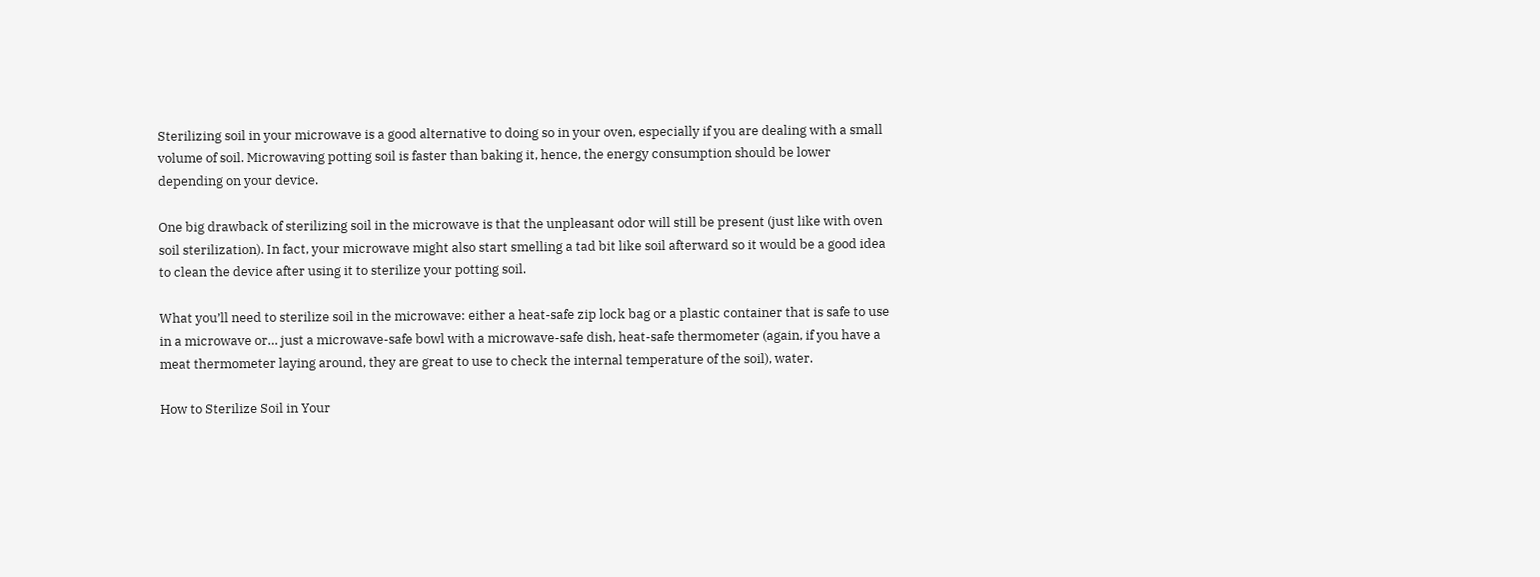Sterilizing soil in your microwave is a good alternative to doing so in your oven, especially if you are dealing with a small volume of soil. Microwaving potting soil is faster than baking it, hence, the energy consumption should be lower depending on your device.

One big drawback of sterilizing soil in the microwave is that the unpleasant odor will still be present (just like with oven soil sterilization). In fact, your microwave might also start smelling a tad bit like soil afterward so it would be a good idea to clean the device after using it to sterilize your potting soil.

What you’ll need to sterilize soil in the microwave: either a heat-safe zip lock bag or a plastic container that is safe to use in a microwave or… just a microwave-safe bowl with a microwave-safe dish, heat-safe thermometer (again, if you have a meat thermometer laying around, they are great to use to check the internal temperature of the soil), water.

How to Sterilize Soil in Your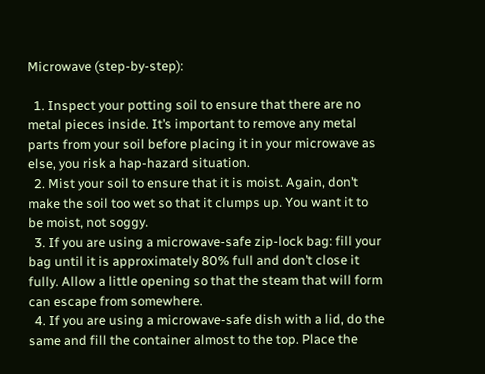Microwave (step-by-step):

  1. Inspect your potting soil to ensure that there are no metal pieces inside. It’s important to remove any metal parts from your soil before placing it in your microwave as else, you risk a hap-hazard situation.
  2. Mist your soil to ensure that it is moist. Again, don’t make the soil too wet so that it clumps up. You want it to be moist, not soggy.
  3. If you are using a microwave-safe zip-lock bag: fill your bag until it is approximately 80% full and don’t close it fully. Allow a little opening so that the steam that will form can escape from somewhere.
  4. If you are using a microwave-safe dish with a lid, do the same and fill the container almost to the top. Place the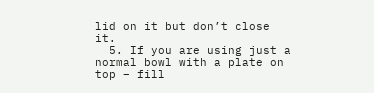lid on it but don’t close it.
  5. If you are using just a normal bowl with a plate on top – fill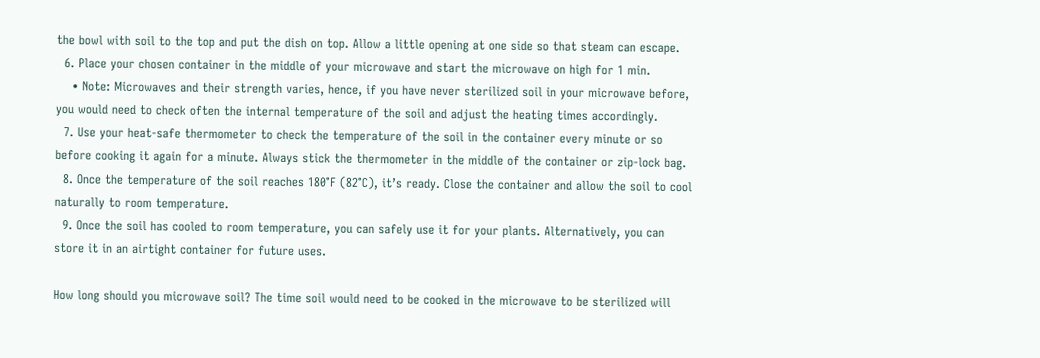the bowl with soil to the top and put the dish on top. Allow a little opening at one side so that steam can escape.
  6. Place your chosen container in the middle of your microwave and start the microwave on high for 1 min.
    • Note: Microwaves and their strength varies, hence, if you have never sterilized soil in your microwave before, you would need to check often the internal temperature of the soil and adjust the heating times accordingly.
  7. Use your heat-safe thermometer to check the temperature of the soil in the container every minute or so before cooking it again for a minute. Always stick the thermometer in the middle of the container or zip-lock bag.
  8. Once the temperature of the soil reaches 180°F (82°C), it’s ready. Close the container and allow the soil to cool naturally to room temperature.
  9. Once the soil has cooled to room temperature, you can safely use it for your plants. Alternatively, you can store it in an airtight container for future uses.

How long should you microwave soil? The time soil would need to be cooked in the microwave to be sterilized will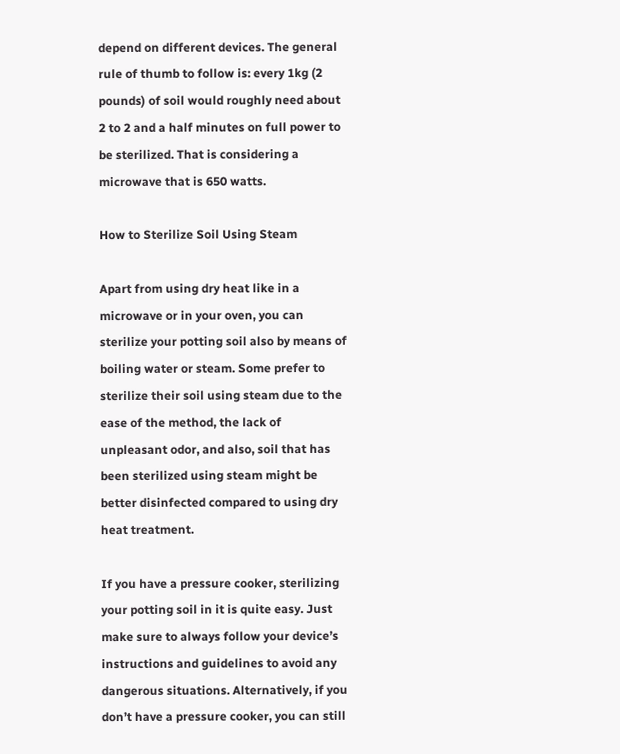depend on different devices. The general rule of thumb to follow is: every 1kg (2 pounds) of soil would roughly need about 2 to 2 and a half minutes on full power to be sterilized. That is considering a microwave that is 650 watts.

How to Sterilize Soil Using Steam

Apart from using dry heat like in a microwave or in your oven, you can sterilize your potting soil also by means of boiling water or steam. Some prefer to sterilize their soil using steam due to the ease of the method, the lack of unpleasant odor, and also, soil that has been sterilized using steam might be better disinfected compared to using dry heat treatment.

If you have a pressure cooker, sterilizing your potting soil in it is quite easy. Just make sure to always follow your device’s instructions and guidelines to avoid any dangerous situations. Alternatively, if you don’t have a pressure cooker, you can still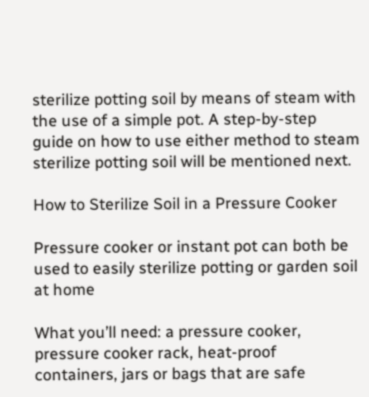sterilize potting soil by means of steam with the use of a simple pot. A step-by-step guide on how to use either method to steam sterilize potting soil will be mentioned next.

How to Sterilize Soil in a Pressure Cooker

Pressure cooker or instant pot can both be used to easily sterilize potting or garden soil at home

What you’ll need: a pressure cooker, pressure cooker rack, heat-proof containers, jars or bags that are safe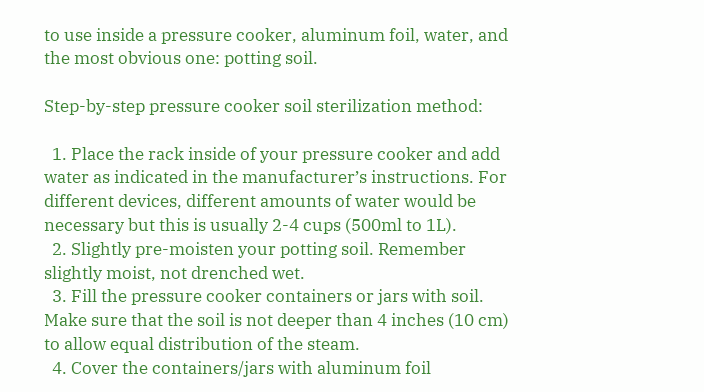to use inside a pressure cooker, aluminum foil, water, and the most obvious one: potting soil.

Step-by-step pressure cooker soil sterilization method:

  1. Place the rack inside of your pressure cooker and add water as indicated in the manufacturer’s instructions. For different devices, different amounts of water would be necessary but this is usually 2-4 cups (500ml to 1L).
  2. Slightly pre-moisten your potting soil. Remember slightly moist, not drenched wet.
  3. Fill the pressure cooker containers or jars with soil. Make sure that the soil is not deeper than 4 inches (10 cm) to allow equal distribution of the steam.
  4. Cover the containers/jars with aluminum foil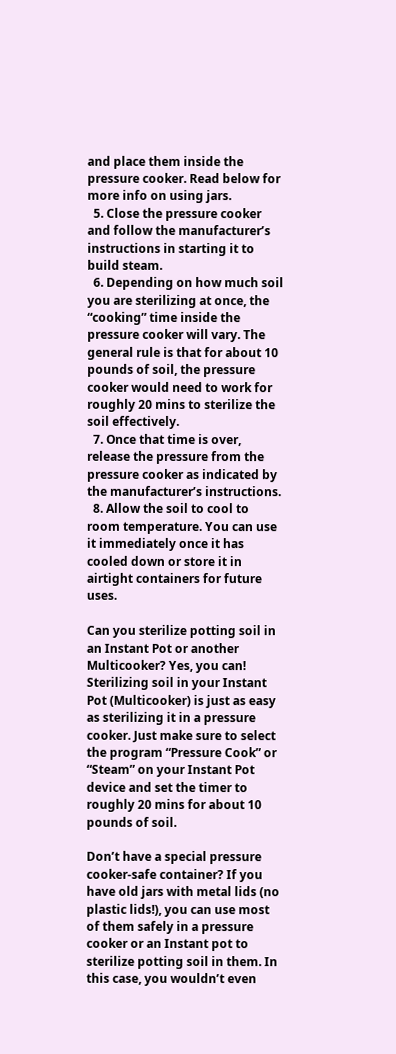and place them inside the pressure cooker. Read below for more info on using jars.
  5. Close the pressure cooker and follow the manufacturer’s instructions in starting it to build steam.
  6. Depending on how much soil you are sterilizing at once, the “cooking” time inside the pressure cooker will vary. The general rule is that for about 10 pounds of soil, the pressure cooker would need to work for roughly 20 mins to sterilize the soil effectively.
  7. Once that time is over, release the pressure from the pressure cooker as indicated by the manufacturer’s instructions.
  8. Allow the soil to cool to room temperature. You can use it immediately once it has cooled down or store it in airtight containers for future uses.

Can you sterilize potting soil in an Instant Pot or another Multicooker? Yes, you can! Sterilizing soil in your Instant Pot (Multicooker) is just as easy as sterilizing it in a pressure cooker. Just make sure to select the program “Pressure Cook” or “Steam” on your Instant Pot device and set the timer to roughly 20 mins for about 10 pounds of soil.

Don’t have a special pressure cooker-safe container? If you have old jars with metal lids (no plastic lids!), you can use most of them safely in a pressure cooker or an Instant pot to sterilize potting soil in them. In this case, you wouldn’t even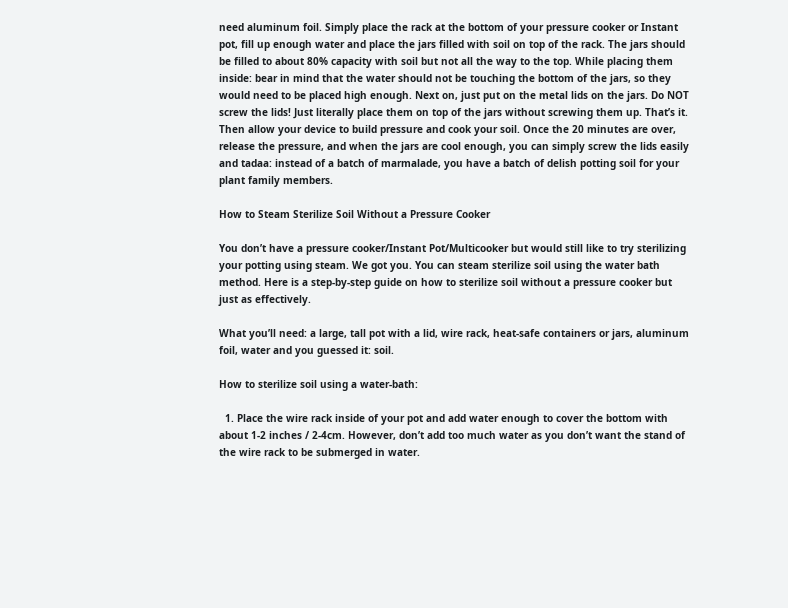need aluminum foil. Simply place the rack at the bottom of your pressure cooker or Instant pot, fill up enough water and place the jars filled with soil on top of the rack. The jars should be filled to about 80% capacity with soil but not all the way to the top. While placing them inside: bear in mind that the water should not be touching the bottom of the jars, so they would need to be placed high enough. Next on, just put on the metal lids on the jars. Do NOT screw the lids! Just literally place them on top of the jars without screwing them up. That’s it. Then allow your device to build pressure and cook your soil. Once the 20 minutes are over, release the pressure, and when the jars are cool enough, you can simply screw the lids easily and tadaa: instead of a batch of marmalade, you have a batch of delish potting soil for your plant family members.

How to Steam Sterilize Soil Without a Pressure Cooker

You don’t have a pressure cooker/Instant Pot/Multicooker but would still like to try sterilizing your potting using steam. We got you. You can steam sterilize soil using the water bath method. Here is a step-by-step guide on how to sterilize soil without a pressure cooker but just as effectively.

What you’ll need: a large, tall pot with a lid, wire rack, heat-safe containers or jars, aluminum foil, water and you guessed it: soil.

How to sterilize soil using a water-bath:

  1. Place the wire rack inside of your pot and add water enough to cover the bottom with about 1-2 inches / 2-4cm. However, don’t add too much water as you don’t want the stand of the wire rack to be submerged in water.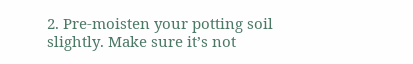2. Pre-moisten your potting soil slightly. Make sure it’s not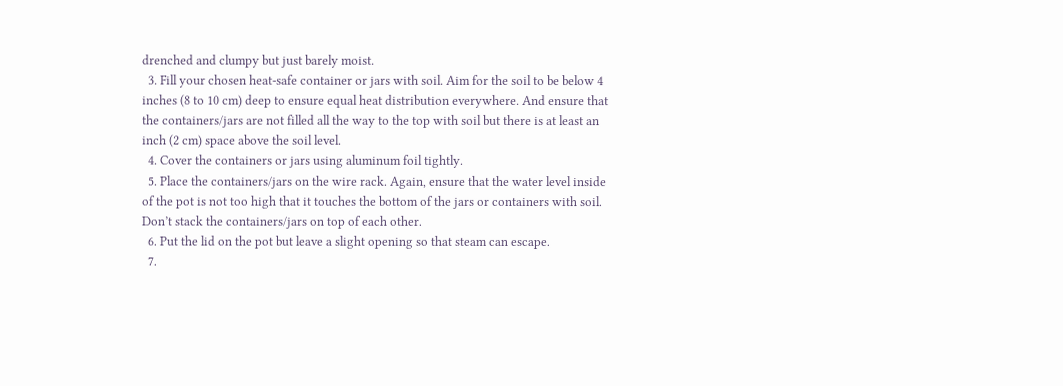drenched and clumpy but just barely moist.
  3. Fill your chosen heat-safe container or jars with soil. Aim for the soil to be below 4 inches (8 to 10 cm) deep to ensure equal heat distribution everywhere. And ensure that the containers/jars are not filled all the way to the top with soil but there is at least an inch (2 cm) space above the soil level.
  4. Cover the containers or jars using aluminum foil tightly.
  5. Place the containers/jars on the wire rack. Again, ensure that the water level inside of the pot is not too high that it touches the bottom of the jars or containers with soil. Don’t stack the containers/jars on top of each other.
  6. Put the lid on the pot but leave a slight opening so that steam can escape.
  7.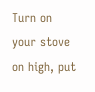Turn on your stove on high, put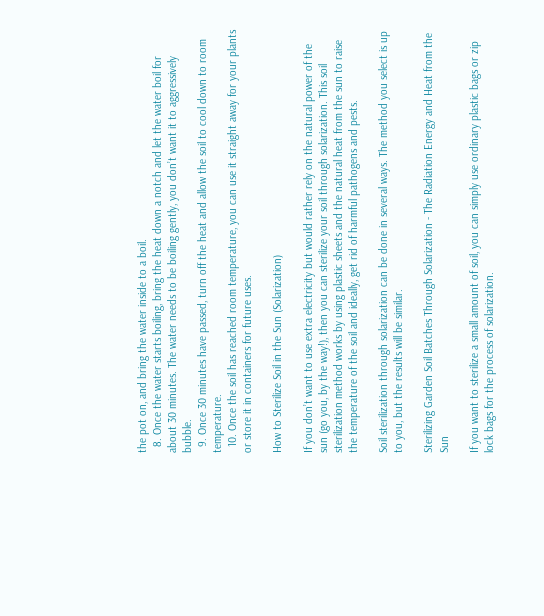the pot on, and bring the water inside to a boil.
  8. Once the water starts boiling, bring the heat down a notch and let the water boil for about 30 minutes. The water needs to be boiling gently, you don’t want it to aggressively bubble.
  9. Once 30 minutes have passed, turn off the heat and allow the soil to cool down to room temperature.
  10. Once the soil has reached room temperature, you can use it straight away for your plants or store it in containers for future uses.

How to Sterilize Soil in the Sun (Solarization)

If you don’t want to use extra electricity but would rather rely on the natural power of the sun (go you, by the way!), then you can sterilize your soil through solarization. This soil sterilization method works by using plastic sheets and the natural heat from the sun to raise the temperature of the soil and ideally, get rid of harmful pathogens and pests.

Soil sterilization through solarization can be done in several ways. The method you select is up to you, but the results will be similar.

Sterilizing Garden Soil Batches Through Solarization - The Radiation Energy and Heat from the Sun

If you want to sterilize a small amount of soil, you can simply use ordinary plastic bags or zip lock bags for the process of solarization.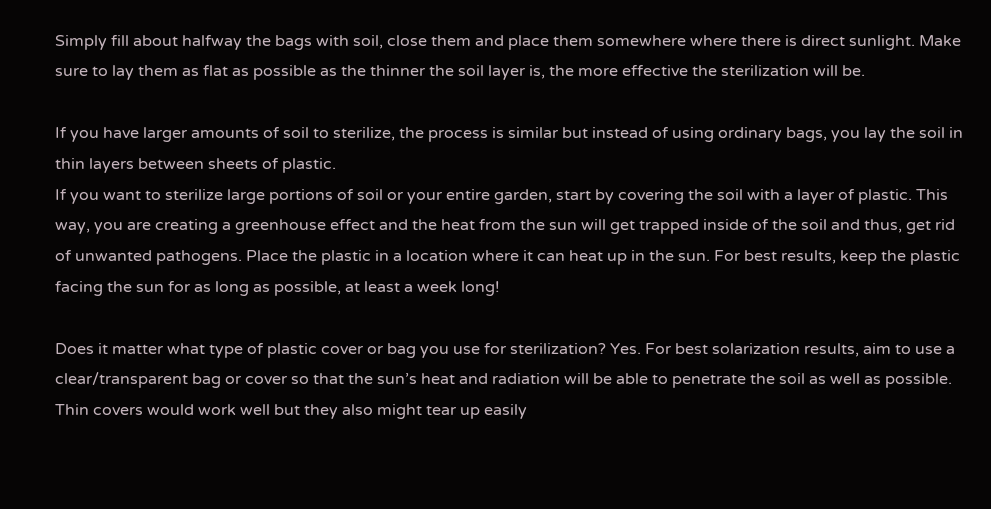Simply fill about halfway the bags with soil, close them and place them somewhere where there is direct sunlight. Make sure to lay them as flat as possible as the thinner the soil layer is, the more effective the sterilization will be.

If you have larger amounts of soil to sterilize, the process is similar but instead of using ordinary bags, you lay the soil in thin layers between sheets of plastic.
If you want to sterilize large portions of soil or your entire garden, start by covering the soil with a layer of plastic. This way, you are creating a greenhouse effect and the heat from the sun will get trapped inside of the soil and thus, get rid of unwanted pathogens. Place the plastic in a location where it can heat up in the sun. For best results, keep the plastic facing the sun for as long as possible, at least a week long!

Does it matter what type of plastic cover or bag you use for sterilization? Yes. For best solarization results, aim to use a clear/transparent bag or cover so that the sun’s heat and radiation will be able to penetrate the soil as well as possible. Thin covers would work well but they also might tear up easily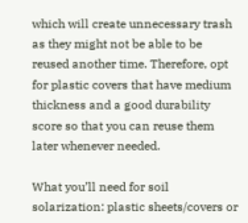which will create unnecessary trash as they might not be able to be reused another time. Therefore, opt for plastic covers that have medium thickness and a good durability score so that you can reuse them later whenever needed.

What you’ll need for soil solarization: plastic sheets/covers or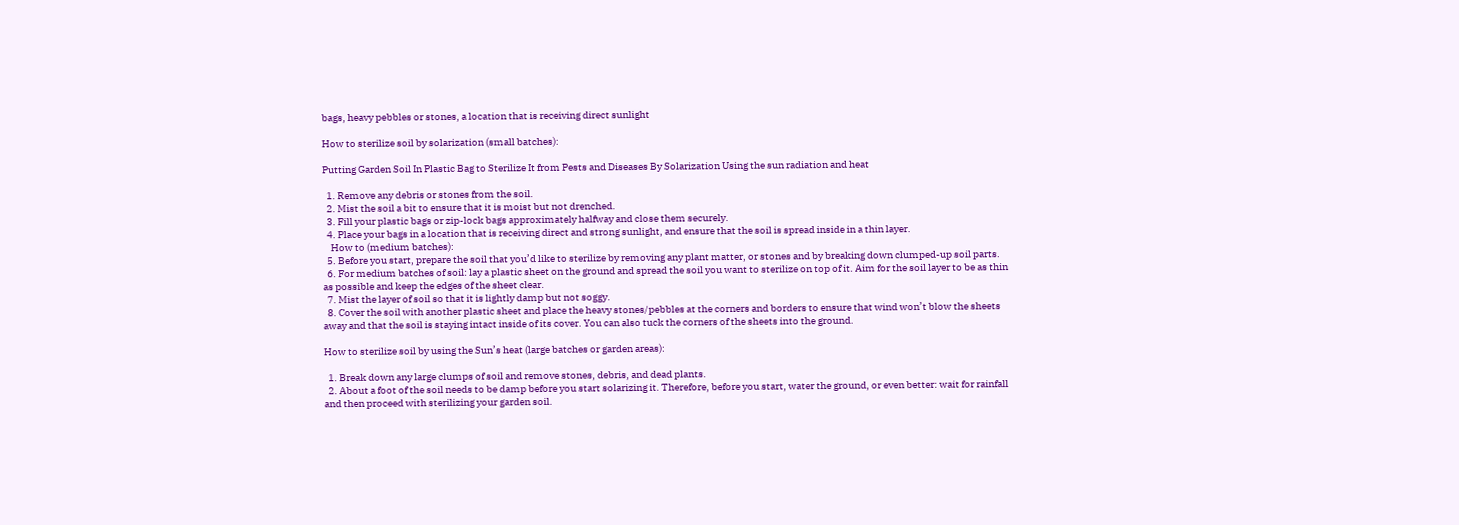bags, heavy pebbles or stones, a location that is receiving direct sunlight

How to sterilize soil by solarization (small batches):

Putting Garden Soil In Plastic Bag to Sterilize It from Pests and Diseases By Solarization Using the sun radiation and heat

  1. Remove any debris or stones from the soil.
  2. Mist the soil a bit to ensure that it is moist but not drenched.
  3. Fill your plastic bags or zip-lock bags approximately halfway and close them securely.
  4. Place your bags in a location that is receiving direct and strong sunlight, and ensure that the soil is spread inside in a thin layer.
    How to (medium batches):
  5. Before you start, prepare the soil that you’d like to sterilize by removing any plant matter, or stones and by breaking down clumped-up soil parts.
  6. For medium batches of soil: lay a plastic sheet on the ground and spread the soil you want to sterilize on top of it. Aim for the soil layer to be as thin as possible and keep the edges of the sheet clear.
  7. Mist the layer of soil so that it is lightly damp but not soggy.
  8. Cover the soil with another plastic sheet and place the heavy stones/pebbles at the corners and borders to ensure that wind won’t blow the sheets away and that the soil is staying intact inside of its cover. You can also tuck the corners of the sheets into the ground.

How to sterilize soil by using the Sun’s heat (large batches or garden areas):

  1. Break down any large clumps of soil and remove stones, debris, and dead plants.
  2. About a foot of the soil needs to be damp before you start solarizing it. Therefore, before you start, water the ground, or even better: wait for rainfall and then proceed with sterilizing your garden soil.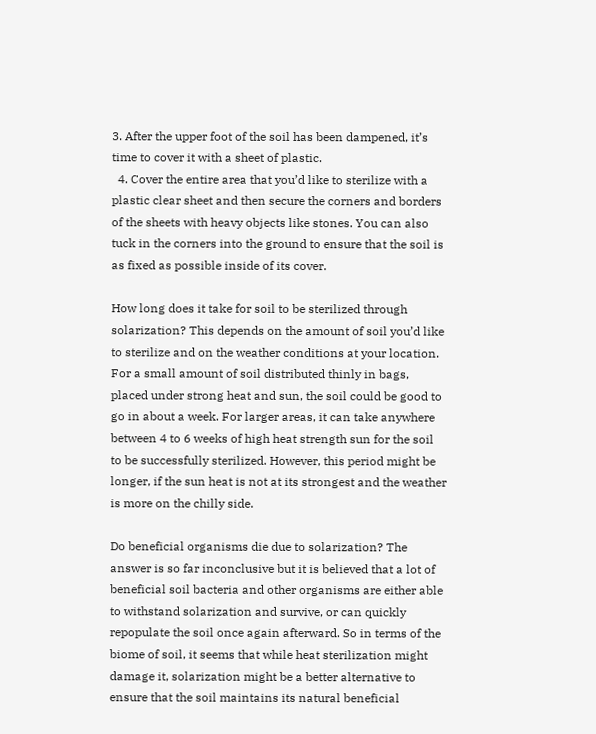3. After the upper foot of the soil has been dampened, it’s time to cover it with a sheet of plastic.
  4. Cover the entire area that you’d like to sterilize with a plastic clear sheet and then secure the corners and borders of the sheets with heavy objects like stones. You can also tuck in the corners into the ground to ensure that the soil is as fixed as possible inside of its cover.

How long does it take for soil to be sterilized through solarization? This depends on the amount of soil you’d like to sterilize and on the weather conditions at your location. For a small amount of soil distributed thinly in bags, placed under strong heat and sun, the soil could be good to go in about a week. For larger areas, it can take anywhere between 4 to 6 weeks of high heat strength sun for the soil to be successfully sterilized. However, this period might be longer, if the sun heat is not at its strongest and the weather is more on the chilly side.

Do beneficial organisms die due to solarization? The answer is so far inconclusive but it is believed that a lot of beneficial soil bacteria and other organisms are either able to withstand solarization and survive, or can quickly repopulate the soil once again afterward. So in terms of the biome of soil, it seems that while heat sterilization might damage it, solarization might be a better alternative to ensure that the soil maintains its natural beneficial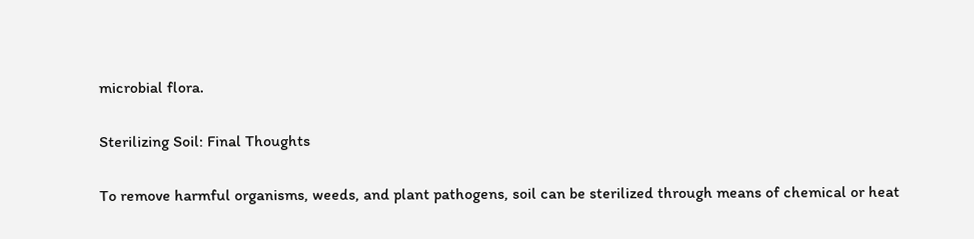microbial flora.

Sterilizing Soil: Final Thoughts

To remove harmful organisms, weeds, and plant pathogens, soil can be sterilized through means of chemical or heat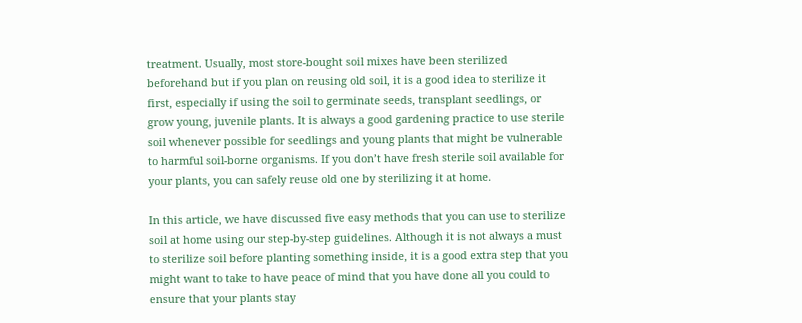treatment. Usually, most store-bought soil mixes have been sterilized beforehand but if you plan on reusing old soil, it is a good idea to sterilize it first, especially if using the soil to germinate seeds, transplant seedlings, or grow young, juvenile plants. It is always a good gardening practice to use sterile soil whenever possible for seedlings and young plants that might be vulnerable to harmful soil-borne organisms. If you don’t have fresh sterile soil available for your plants, you can safely reuse old one by sterilizing it at home.

In this article, we have discussed five easy methods that you can use to sterilize soil at home using our step-by-step guidelines. Although it is not always a must to sterilize soil before planting something inside, it is a good extra step that you might want to take to have peace of mind that you have done all you could to ensure that your plants stay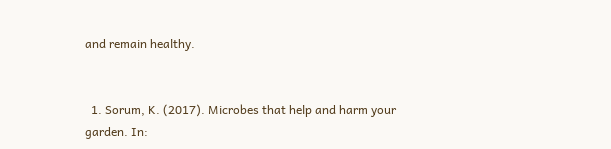and remain healthy.


  1. Sorum, K. (2017). Microbes that help and harm your garden. In: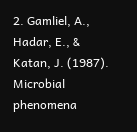2. Gamliel, A., Hadar, E., & Katan, J. (1987). Microbial phenomena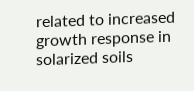related to increased growth response in solarized soils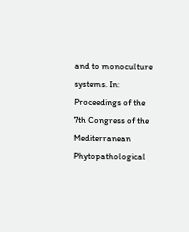and to monoculture systems. In: Proceedings of the 7th Congress of the Mediterranean Phytopathological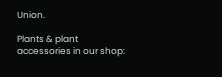Union.

Plants & plant accessories in our shop: